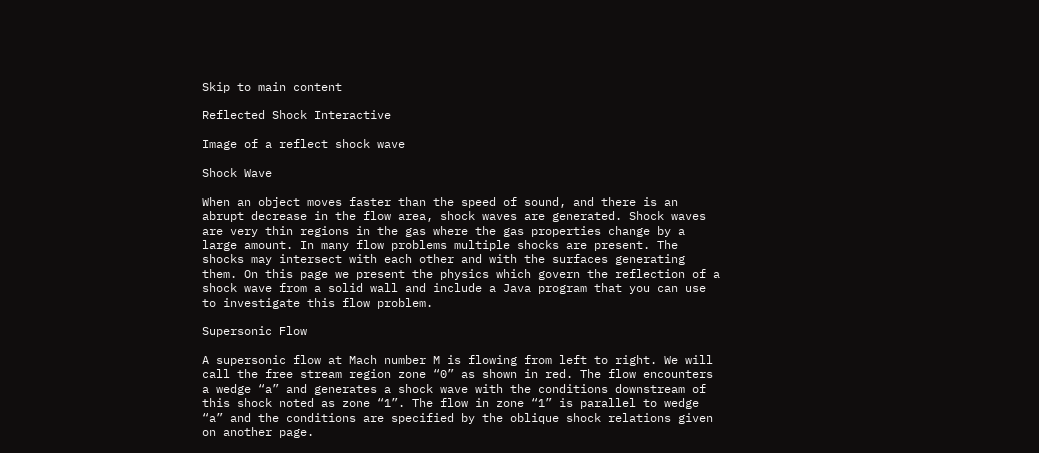Skip to main content

Reflected Shock Interactive

Image of a reflect shock wave

Shock Wave

When an object moves faster than the speed of sound, and there is an abrupt decrease in the flow area, shock waves are generated. Shock waves are very thin regions in the gas where the gas properties change by a large amount. In many flow problems multiple shocks are present. The shocks may intersect with each other and with the surfaces generating them. On this page we present the physics which govern the reflection of a shock wave from a solid wall and include a Java program that you can use to investigate this flow problem.

Supersonic Flow

A supersonic flow at Mach number M is flowing from left to right. We will call the free stream region zone “0” as shown in red. The flow encounters a wedge “a” and generates a shock wave with the conditions downstream of this shock noted as zone “1”. The flow in zone “1” is parallel to wedge “a” and the conditions are specified by the oblique shock relations given on another page.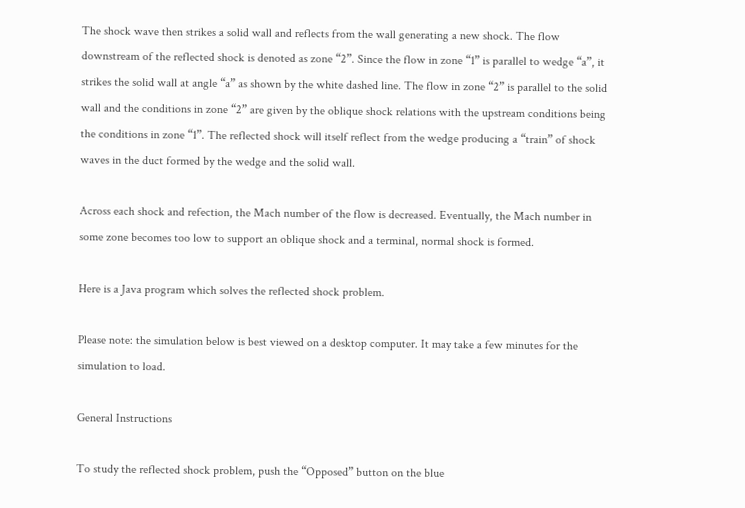The shock wave then strikes a solid wall and reflects from the wall generating a new shock. The flow downstream of the reflected shock is denoted as zone “2”. Since the flow in zone “1” is parallel to wedge “a”, it strikes the solid wall at angle “a” as shown by the white dashed line. The flow in zone “2” is parallel to the solid wall and the conditions in zone “2” are given by the oblique shock relations with the upstream conditions being the conditions in zone “1”. The reflected shock will itself reflect from the wedge producing a “train” of shock waves in the duct formed by the wedge and the solid wall.

Across each shock and refection, the Mach number of the flow is decreased. Eventually, the Mach number in some zone becomes too low to support an oblique shock and a terminal, normal shock is formed.

Here is a Java program which solves the reflected shock problem.

Please note: the simulation below is best viewed on a desktop computer. It may take a few minutes for the simulation to load.

General Instructions

To study the reflected shock problem, push the “Opposed” button on the blue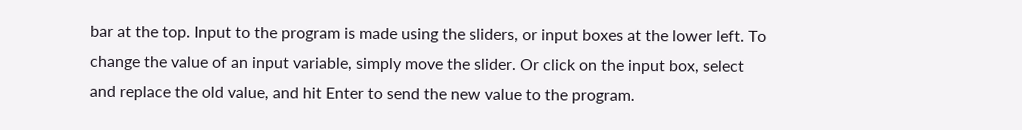bar at the top. Input to the program is made using the sliders, or input boxes at the lower left. To change the value of an input variable, simply move the slider. Or click on the input box, select and replace the old value, and hit Enter to send the new value to the program.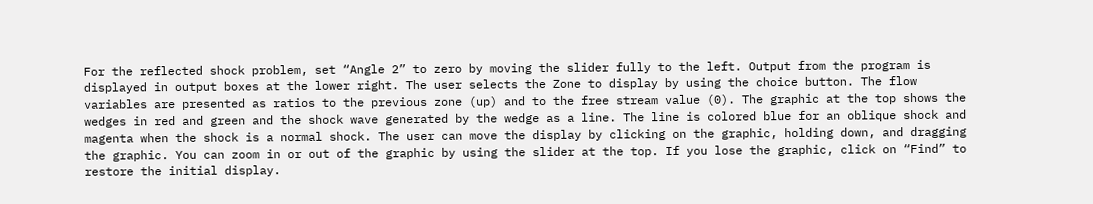For the reflected shock problem, set “Angle 2” to zero by moving the slider fully to the left. Output from the program is displayed in output boxes at the lower right. The user selects the Zone to display by using the choice button. The flow variables are presented as ratios to the previous zone (up) and to the free stream value (0). The graphic at the top shows the wedges in red and green and the shock wave generated by the wedge as a line. The line is colored blue for an oblique shock and magenta when the shock is a normal shock. The user can move the display by clicking on the graphic, holding down, and dragging the graphic. You can zoom in or out of the graphic by using the slider at the top. If you lose the graphic, click on “Find” to restore the initial display.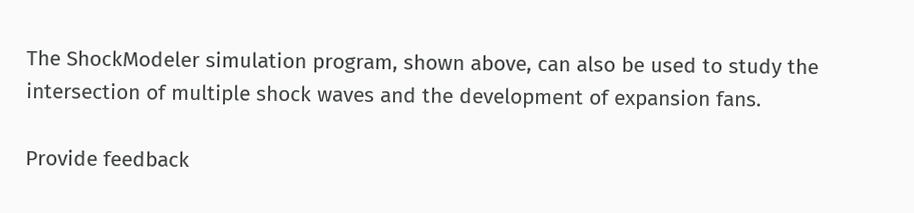The ShockModeler simulation program, shown above, can also be used to study the intersection of multiple shock waves and the development of expansion fans.

Provide feedback